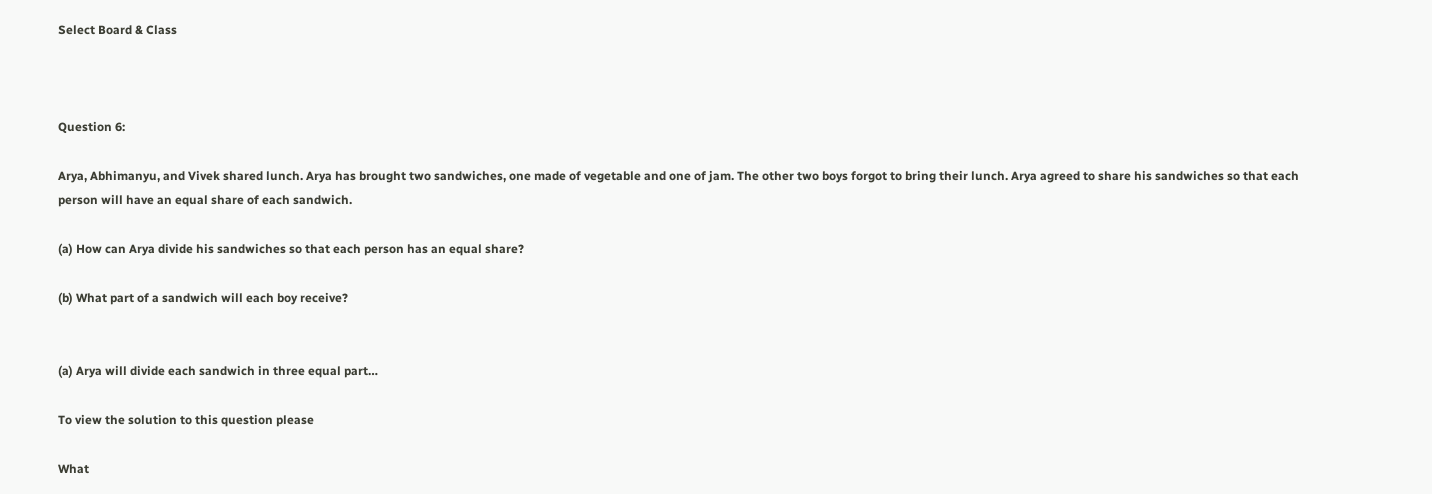Select Board & Class



Question 6:

Arya, Abhimanyu, and Vivek shared lunch. Arya has brought two sandwiches, one made of vegetable and one of jam. The other two boys forgot to bring their lunch. Arya agreed to share his sandwiches so that each person will have an equal share of each sandwich.

(a) How can Arya divide his sandwiches so that each person has an equal share?

(b) What part of a sandwich will each boy receive?


(a) Arya will divide each sandwich in three equal part…

To view the solution to this question please

What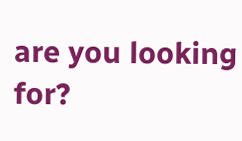are you looking for?